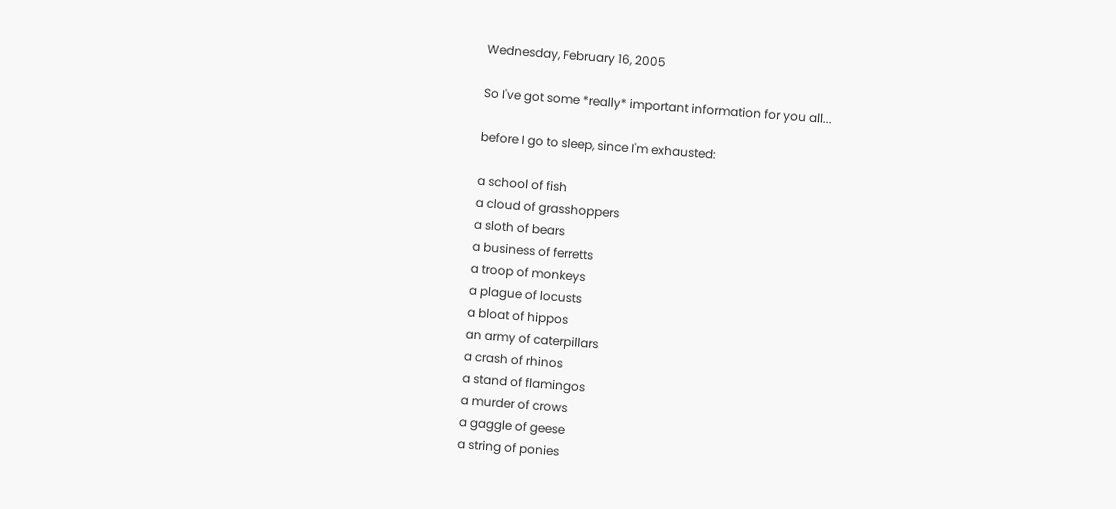Wednesday, February 16, 2005

So I've got some *really* important information for you all...

before I go to sleep, since I'm exhausted:

a school of fish
a cloud of grasshoppers
a sloth of bears
a business of ferretts
a troop of monkeys
a plague of locusts
a bloat of hippos
an army of caterpillars
a crash of rhinos
a stand of flamingos
a murder of crows
a gaggle of geese
a string of ponies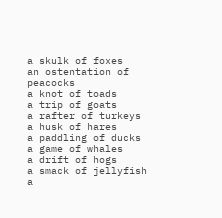a skulk of foxes
an ostentation of peacocks
a knot of toads
a trip of goats
a rafter of turkeys
a husk of hares
a paddling of ducks
a game of whales
a drift of hogs
a smack of jellyfish
a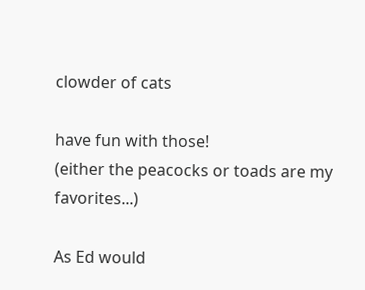clowder of cats

have fun with those!
(either the peacocks or toads are my favorites...)

As Ed would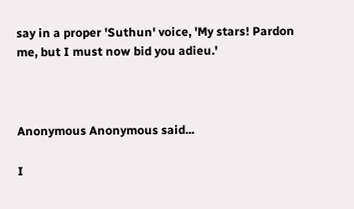say in a proper 'Suthun' voice, 'My stars! Pardon me, but I must now bid you adieu.'



Anonymous Anonymous said...

I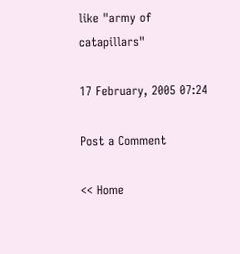like "army of catapillars"

17 February, 2005 07:24

Post a Comment

<< Home